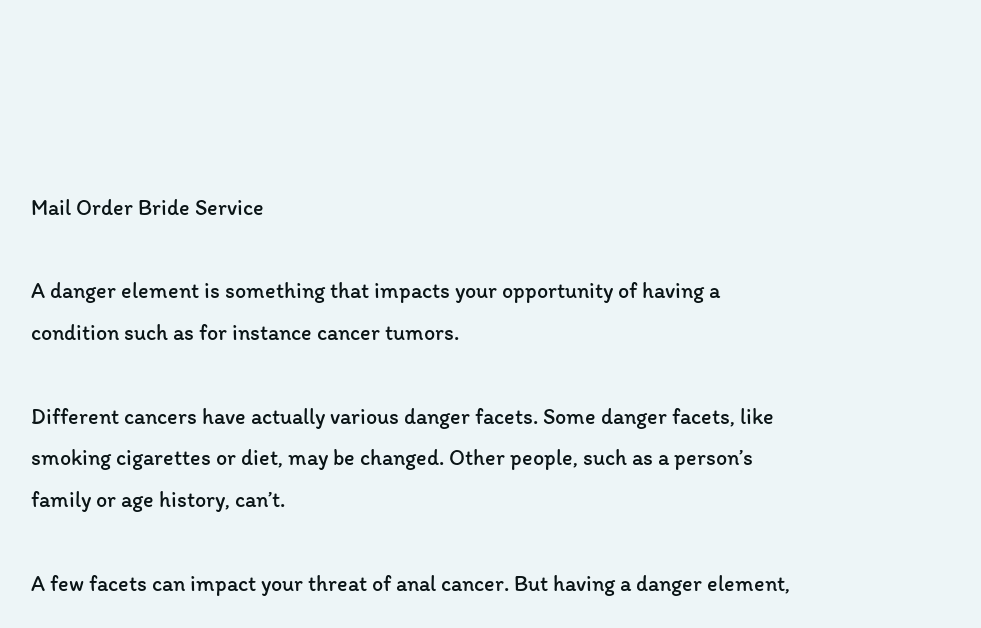Mail Order Bride Service

A danger element is something that impacts your opportunity of having a condition such as for instance cancer tumors.

Different cancers have actually various danger facets. Some danger facets, like smoking cigarettes or diet, may be changed. Other people, such as a person’s family or age history, can’t.

A few facets can impact your threat of anal cancer. But having a danger element,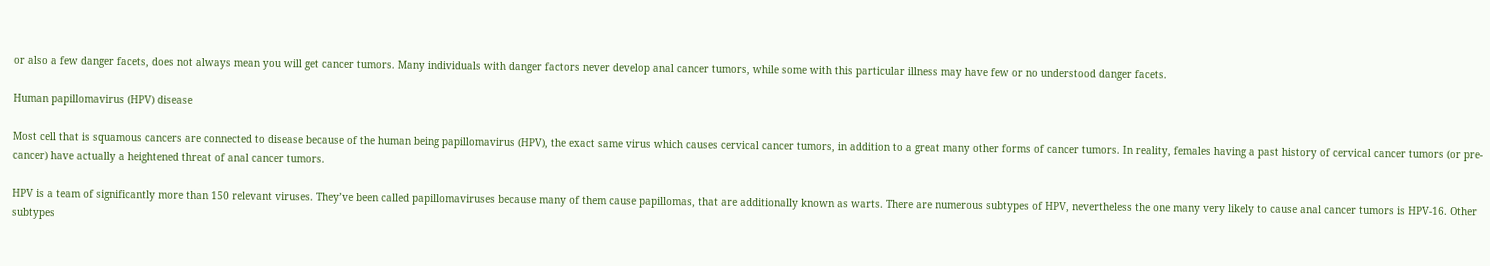or also a few danger facets, does not always mean you will get cancer tumors. Many individuals with danger factors never develop anal cancer tumors, while some with this particular illness may have few or no understood danger facets.

Human papillomavirus (HPV) disease

Most cell that is squamous cancers are connected to disease because of the human being papillomavirus (HPV), the exact same virus which causes cervical cancer tumors, in addition to a great many other forms of cancer tumors. In reality, females having a past history of cervical cancer tumors (or pre-cancer) have actually a heightened threat of anal cancer tumors.

HPV is a team of significantly more than 150 relevant viruses. They’ve been called papillomaviruses because many of them cause papillomas, that are additionally known as warts. There are numerous subtypes of HPV, nevertheless the one many very likely to cause anal cancer tumors is HPV-16. Other subtypes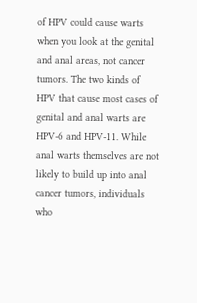of HPV could cause warts when you look at the genital and anal areas, not cancer tumors. The two kinds of HPV that cause most cases of genital and anal warts are HPV-6 and HPV-11. While anal warts themselves are not likely to build up into anal cancer tumors, individuals who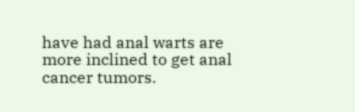have had anal warts are more inclined to get anal cancer tumors.